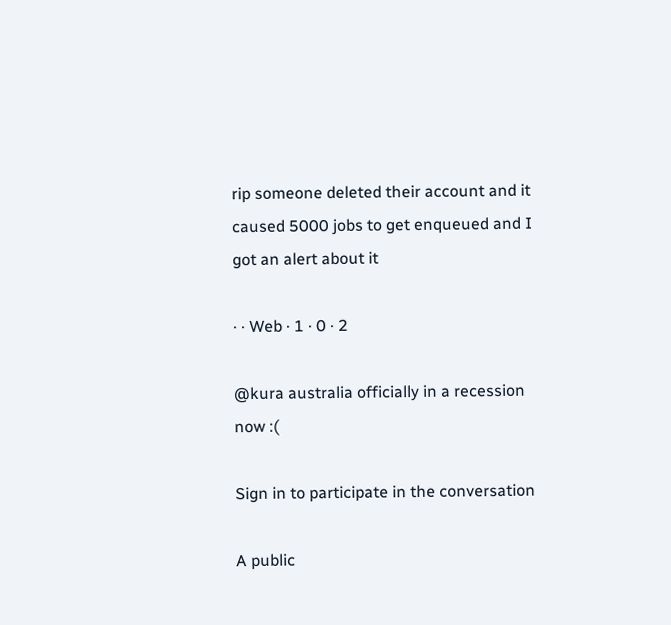rip someone deleted their account and it caused 5000 jobs to get enqueued and I got an alert about it

· · Web · 1 · 0 · 2

@kura australia officially in a recession now :(

Sign in to participate in the conversation

A public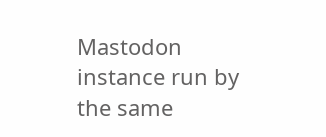Mastodon instance run by the same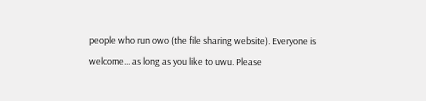people who run owo (the file sharing website). Everyone is welcome... as long as you like to uwu. Please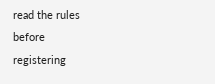read the rules before registering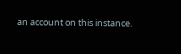an account on this instance.